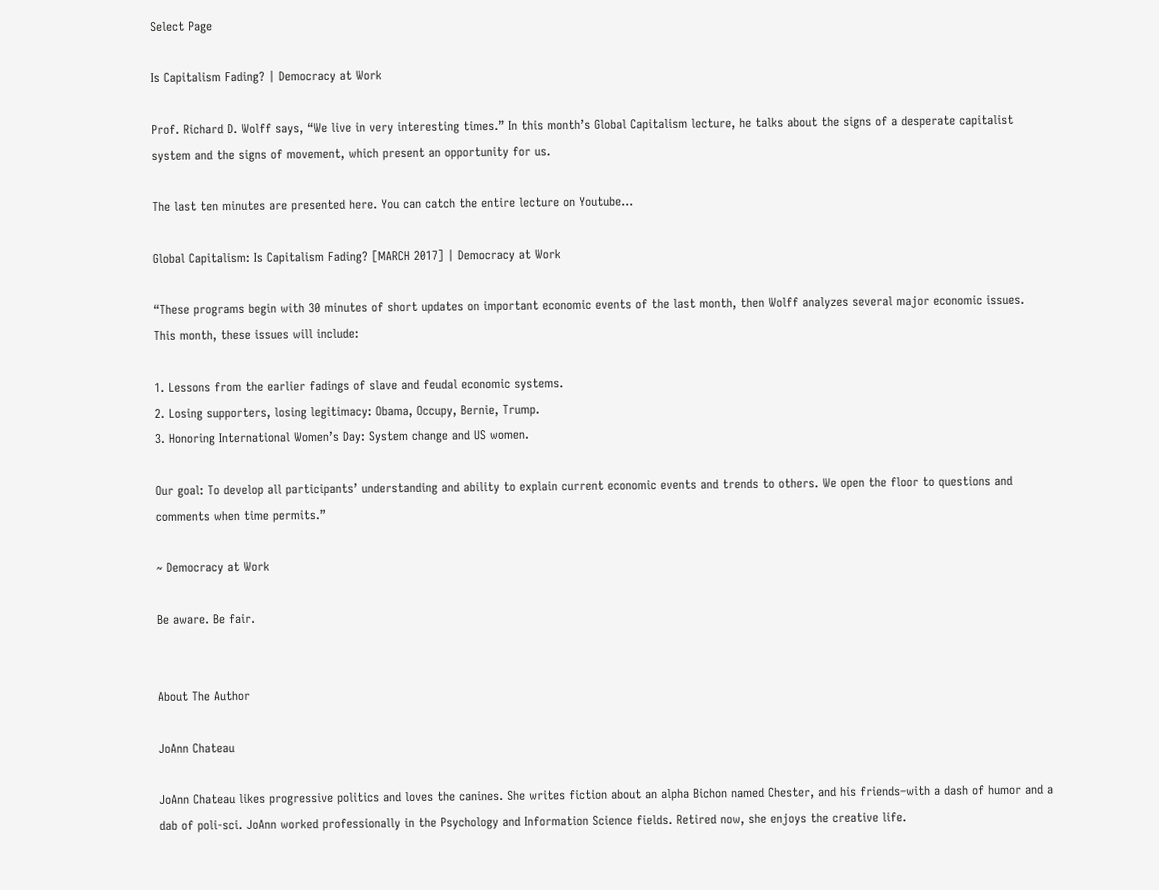Select Page

Is Capitalism Fading? | Democracy at Work

Prof. Richard D. Wolff says, “We live in very interesting times.” In this month’s Global Capitalism lecture, he talks about the signs of a desperate capitalist system and the signs of movement, which present an opportunity for us.

The last ten minutes are presented here. You can catch the entire lecture on Youtube…

Global Capitalism: Is Capitalism Fading? [MARCH 2017] | Democracy at Work

“These programs begin with 30 minutes of short updates on important economic events of the last month, then Wolff analyzes several major economic issues. This month, these issues will include:

1. Lessons from the earlier fadings of slave and feudal economic systems.
2. Losing supporters, losing legitimacy: Obama, Occupy, Bernie, Trump.
3. Honoring International Women’s Day: System change and US women.

Our goal: To develop all participants’ understanding and ability to explain current economic events and trends to others. We open the floor to questions and comments when time permits.”

~ Democracy at Work

Be aware. Be fair.


About The Author

JoAnn Chateau

JoAnn Chateau likes progressive politics and loves the canines. She writes fiction about an alpha Bichon named Chester, and his friends–with a dash of humor and a dab of poli-sci. JoAnn worked professionally in the Psychology and Information Science fields. Retired now, she enjoys the creative life.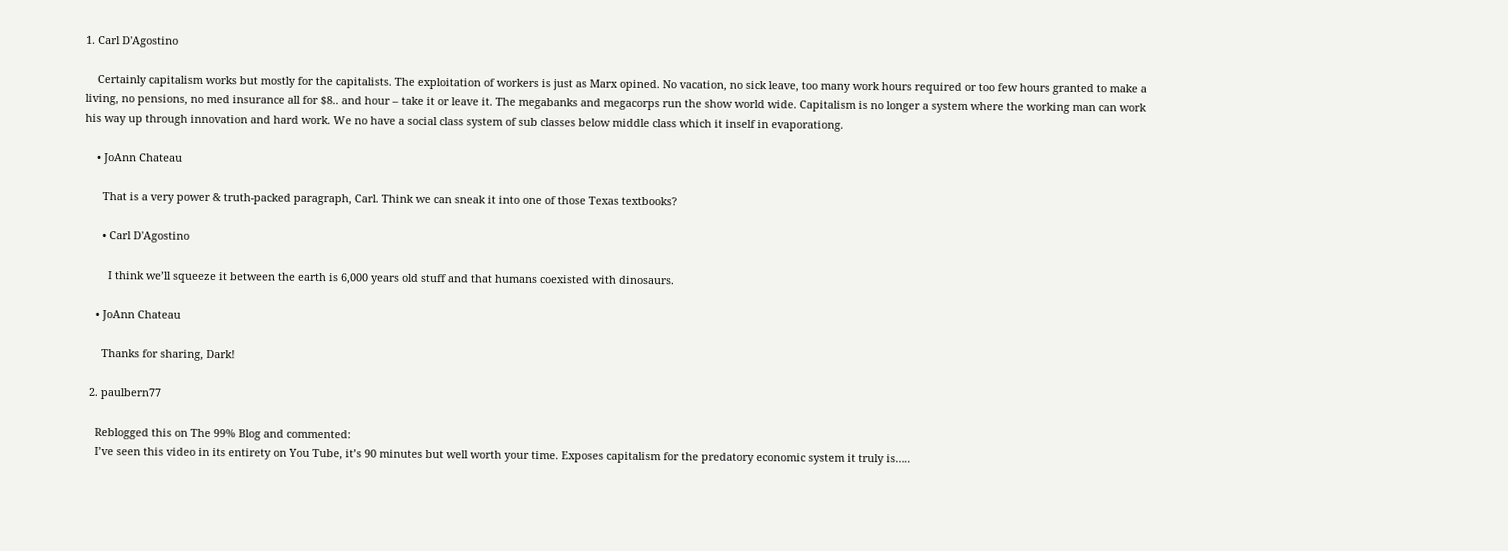1. Carl D'Agostino

    Certainly capitalism works but mostly for the capitalists. The exploitation of workers is just as Marx opined. No vacation, no sick leave, too many work hours required or too few hours granted to make a living, no pensions, no med insurance all for $8.. and hour – take it or leave it. The megabanks and megacorps run the show world wide. Capitalism is no longer a system where the working man can work his way up through innovation and hard work. We no have a social class system of sub classes below middle class which it inself in evaporationg.

    • JoAnn Chateau

      That is a very power & truth-packed paragraph, Carl. Think we can sneak it into one of those Texas textbooks?

      • Carl D'Agostino

        I think we’ll squeeze it between the earth is 6,000 years old stuff and that humans coexisted with dinosaurs.

    • JoAnn Chateau

      Thanks for sharing, Dark!

  2. paulbern77

    Reblogged this on The 99% Blog and commented:
    I’ve seen this video in its entirety on You Tube, it’s 90 minutes but well worth your time. Exposes capitalism for the predatory economic system it truly is…..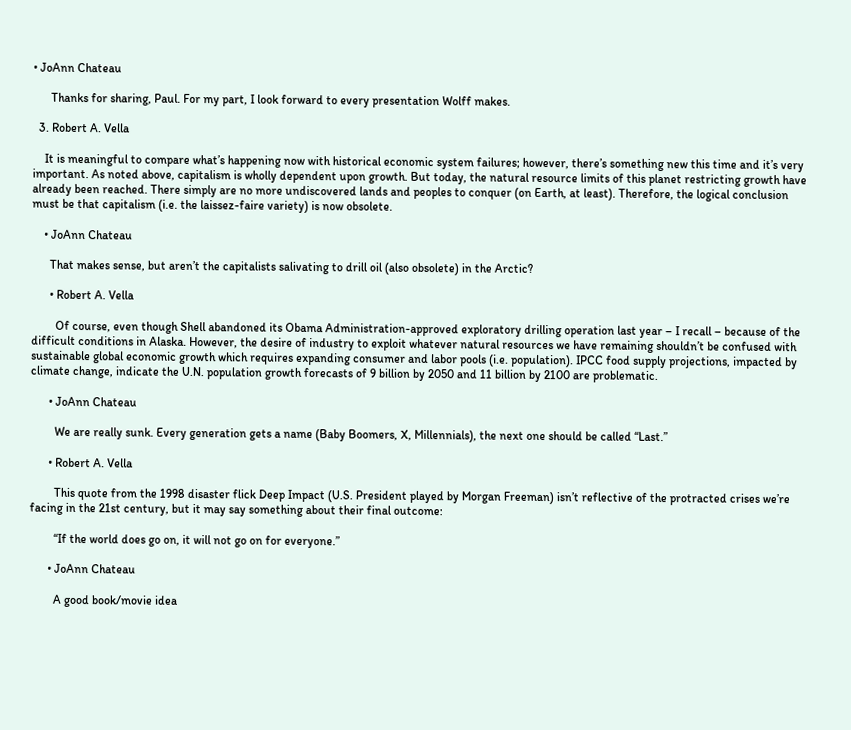• JoAnn Chateau

      Thanks for sharing, Paul. For my part, I look forward to every presentation Wolff makes.

  3. Robert A. Vella

    It is meaningful to compare what’s happening now with historical economic system failures; however, there’s something new this time and it’s very important. As noted above, capitalism is wholly dependent upon growth. But today, the natural resource limits of this planet restricting growth have already been reached. There simply are no more undiscovered lands and peoples to conquer (on Earth, at least). Therefore, the logical conclusion must be that capitalism (i.e. the laissez-faire variety) is now obsolete.

    • JoAnn Chateau

      That makes sense, but aren’t the capitalists salivating to drill oil (also obsolete) in the Arctic?

      • Robert A. Vella

        Of course, even though Shell abandoned its Obama Administration-approved exploratory drilling operation last year – I recall – because of the difficult conditions in Alaska. However, the desire of industry to exploit whatever natural resources we have remaining shouldn’t be confused with sustainable global economic growth which requires expanding consumer and labor pools (i.e. population). IPCC food supply projections, impacted by climate change, indicate the U.N. population growth forecasts of 9 billion by 2050 and 11 billion by 2100 are problematic.

      • JoAnn Chateau

        We are really sunk. Every generation gets a name (Baby Boomers, X, Millennials), the next one should be called “Last.”

      • Robert A. Vella

        This quote from the 1998 disaster flick Deep Impact (U.S. President played by Morgan Freeman) isn’t reflective of the protracted crises we’re facing in the 21st century, but it may say something about their final outcome:

        “If the world does go on, it will not go on for everyone.”

      • JoAnn Chateau

        A good book/movie idea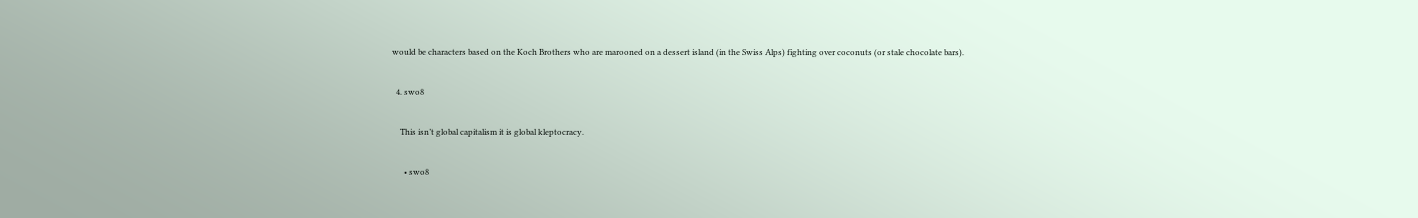would be characters based on the Koch Brothers who are marooned on a dessert island (in the Swiss Alps) fighting over coconuts (or stale chocolate bars).

  4. swo8

    This isn’t global capitalism it is global kleptocracy.

      • swo8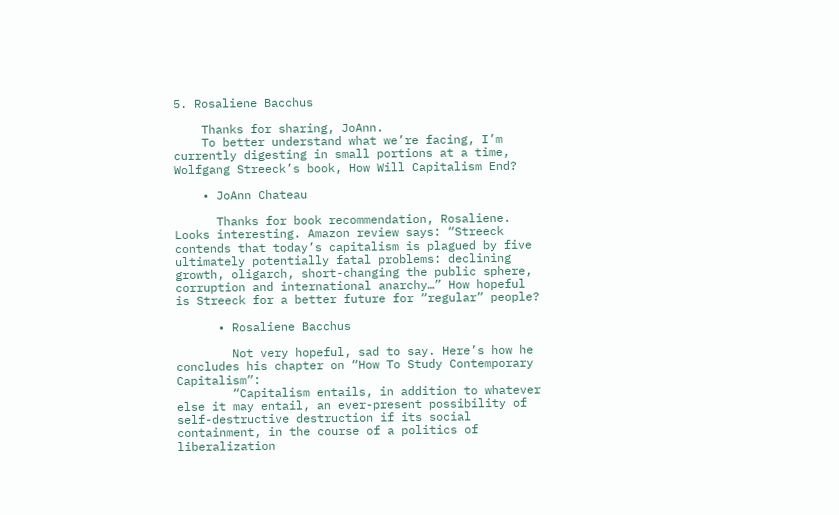5. Rosaliene Bacchus

    Thanks for sharing, JoAnn.
    To better understand what we’re facing, I’m currently digesting in small portions at a time, Wolfgang Streeck’s book, How Will Capitalism End?

    • JoAnn Chateau

      Thanks for book recommendation, Rosaliene. Looks interesting. Amazon review says: “Streeck contends that today’s capitalism is plagued by five ultimately potentially fatal problems: declining growth, oligarch, short-changing the public sphere, corruption and international anarchy…” How hopeful is Streeck for a better future for “regular” people?

      • Rosaliene Bacchus

        Not very hopeful, sad to say. Here’s how he concludes his chapter on “How To Study Contemporary Capitalism”:
        “Capitalism entails, in addition to whatever else it may entail, an ever-present possibility of self-destructive destruction if its social containment, in the course of a politics of liberalization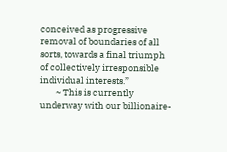conceived as progressive removal of boundaries of all sorts, towards a final triumph of collectively irresponsible individual interests.”
        ~ This is currently underway with our billionaire-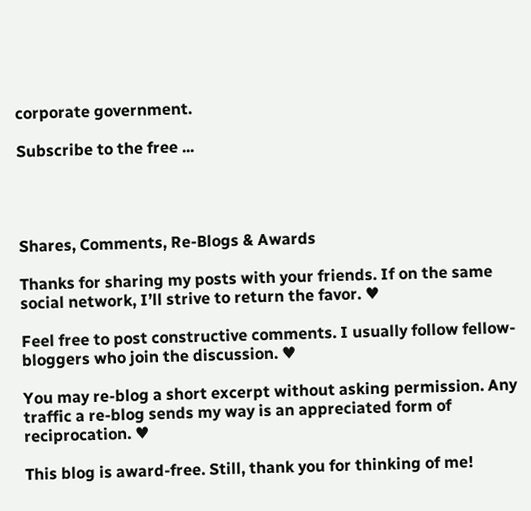corporate government.

Subscribe to the free ...




Shares, Comments, Re-Blogs & Awards

Thanks for sharing my posts with your friends. If on the same social network, I’ll strive to return the favor. ♥

Feel free to post constructive comments. I usually follow fellow-bloggers who join the discussion. ♥

You may re-blog a short excerpt without asking permission. Any traffic a re-blog sends my way is an appreciated form of reciprocation. ♥

This blog is award-free. Still, thank you for thinking of me!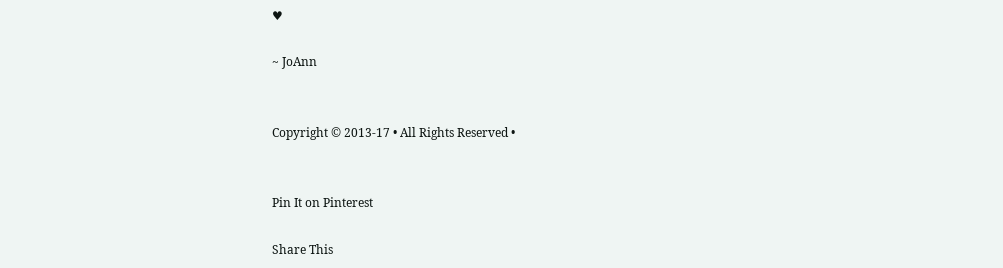♥

~ JoAnn


Copyright © 2013-17 • All Rights Reserved •


Pin It on Pinterest

Share This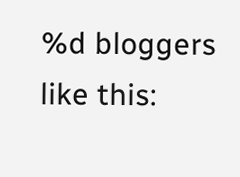%d bloggers like this: